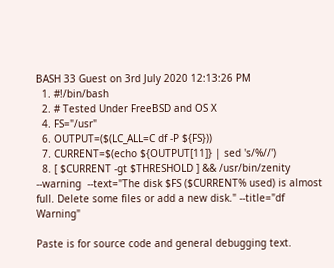BASH 33 Guest on 3rd July 2020 12:13:26 PM
  1. #!/bin/bash
  2. # Tested Under FreeBSD and OS X
  4. FS="/usr"
  6. OUTPUT=($(LC_ALL=C df -P ${FS}))
  7. CURRENT=$(echo ${OUTPUT[11]} | sed 's/%//')
  8. [ $CURRENT -gt $THRESHOLD ] && /usr/bin/zenity  --warning  --text="The disk $FS ($CURRENT% used) is almost full. Delete some files or add a new disk." --title="df Warning"

Paste is for source code and general debugging text.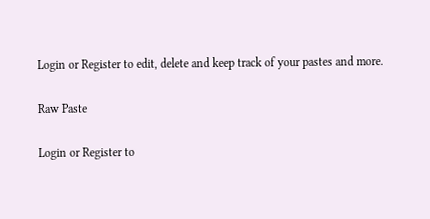Login or Register to edit, delete and keep track of your pastes and more.

Raw Paste

Login or Register to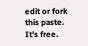edit or fork this paste. It's free.